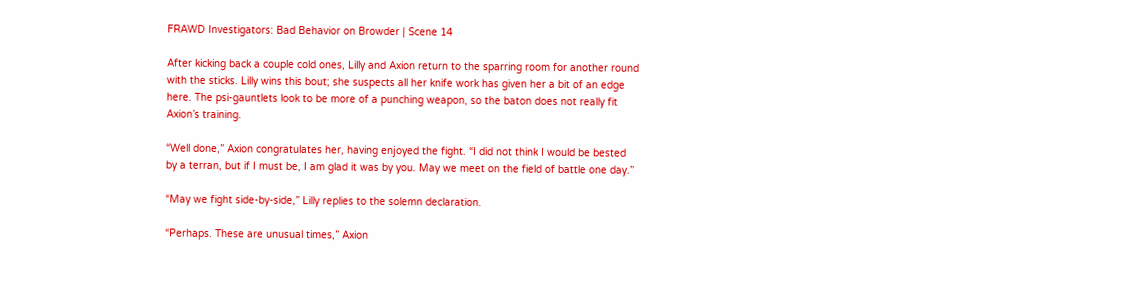FRAWD Investigators: Bad Behavior on Browder | Scene 14

After kicking back a couple cold ones, Lilly and Axion return to the sparring room for another round with the sticks. Lilly wins this bout; she suspects all her knife work has given her a bit of an edge here. The psi-gauntlets look to be more of a punching weapon, so the baton does not really fit Axion’s training.

“Well done,” Axion congratulates her, having enjoyed the fight. “I did not think I would be bested by a terran, but if I must be, I am glad it was by you. May we meet on the field of battle one day.”

“May we fight side-by-side,” Lilly replies to the solemn declaration.

“Perhaps. These are unusual times,” Axion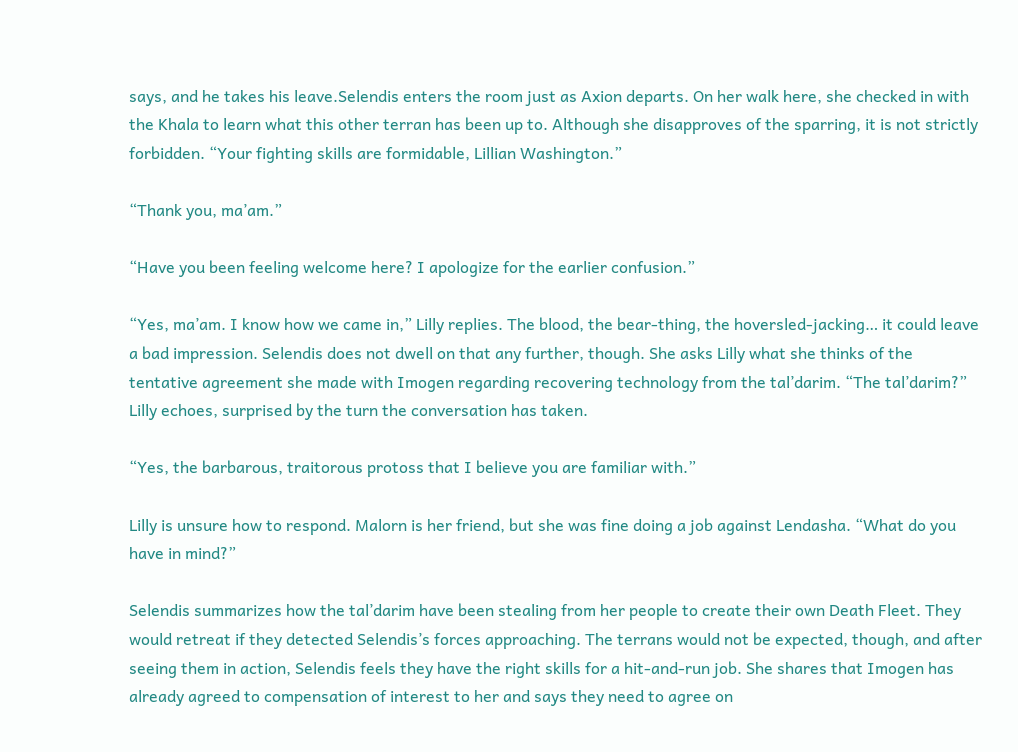says, and he takes his leave.Selendis enters the room just as Axion departs. On her walk here, she checked in with the Khala to learn what this other terran has been up to. Although she disapproves of the sparring, it is not strictly forbidden. “Your fighting skills are formidable, Lillian Washington.”

“Thank you, ma’am.”

“Have you been feeling welcome here? I apologize for the earlier confusion.”

“Yes, ma’am. I know how we came in,” Lilly replies. The blood, the bear-thing, the hoversled-jacking… it could leave a bad impression. Selendis does not dwell on that any further, though. She asks Lilly what she thinks of the tentative agreement she made with Imogen regarding recovering technology from the tal’darim. “The tal’darim?” Lilly echoes, surprised by the turn the conversation has taken.

“Yes, the barbarous, traitorous protoss that I believe you are familiar with.”

Lilly is unsure how to respond. Malorn is her friend, but she was fine doing a job against Lendasha. “What do you have in mind?”

Selendis summarizes how the tal’darim have been stealing from her people to create their own Death Fleet. They would retreat if they detected Selendis’s forces approaching. The terrans would not be expected, though, and after seeing them in action, Selendis feels they have the right skills for a hit-and-run job. She shares that Imogen has already agreed to compensation of interest to her and says they need to agree on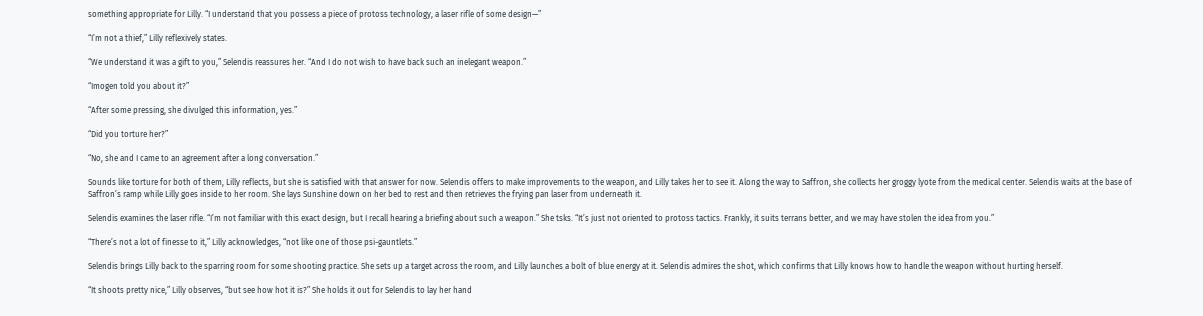something appropriate for Lilly. “I understand that you possess a piece of protoss technology, a laser rifle of some design—”

“I’m not a thief,” Lilly reflexively states.

“We understand it was a gift to you,” Selendis reassures her. “And I do not wish to have back such an inelegant weapon.”

“Imogen told you about it?”

“After some pressing, she divulged this information, yes.”

“Did you torture her?”

“No, she and I came to an agreement after a long conversation.”

Sounds like torture for both of them, Lilly reflects, but she is satisfied with that answer for now. Selendis offers to make improvements to the weapon, and Lilly takes her to see it. Along the way to Saffron, she collects her groggy lyote from the medical center. Selendis waits at the base of Saffron’s ramp while Lilly goes inside to her room. She lays Sunshine down on her bed to rest and then retrieves the frying pan laser from underneath it.

Selendis examines the laser rifle. “I’m not familiar with this exact design, but I recall hearing a briefing about such a weapon.” She tsks. “It’s just not oriented to protoss tactics. Frankly, it suits terrans better, and we may have stolen the idea from you.”

“There’s not a lot of finesse to it,” Lilly acknowledges, “not like one of those psi-gauntlets.”

Selendis brings Lilly back to the sparring room for some shooting practice. She sets up a target across the room, and Lilly launches a bolt of blue energy at it. Selendis admires the shot, which confirms that Lilly knows how to handle the weapon without hurting herself.

“It shoots pretty nice,” Lilly observes, “but see how hot it is?” She holds it out for Selendis to lay her hand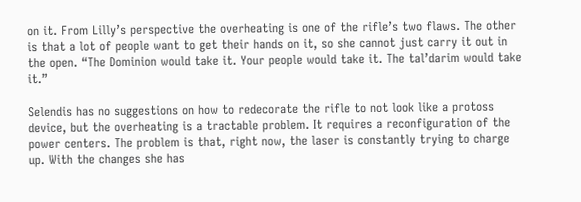on it. From Lilly’s perspective the overheating is one of the rifle’s two flaws. The other is that a lot of people want to get their hands on it, so she cannot just carry it out in the open. “The Dominion would take it. Your people would take it. The tal’darim would take it.”

Selendis has no suggestions on how to redecorate the rifle to not look like a protoss device, but the overheating is a tractable problem. It requires a reconfiguration of the power centers. The problem is that, right now, the laser is constantly trying to charge up. With the changes she has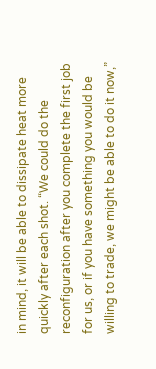in mind, it will be able to dissipate heat more quickly after each shot. “We could do the reconfiguration after you complete the first job for us, or if you have something you would be willing to trade, we might be able to do it now,”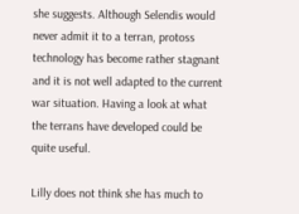she suggests. Although Selendis would never admit it to a terran, protoss technology has become rather stagnant and it is not well adapted to the current war situation. Having a look at what the terrans have developed could be quite useful.

Lilly does not think she has much to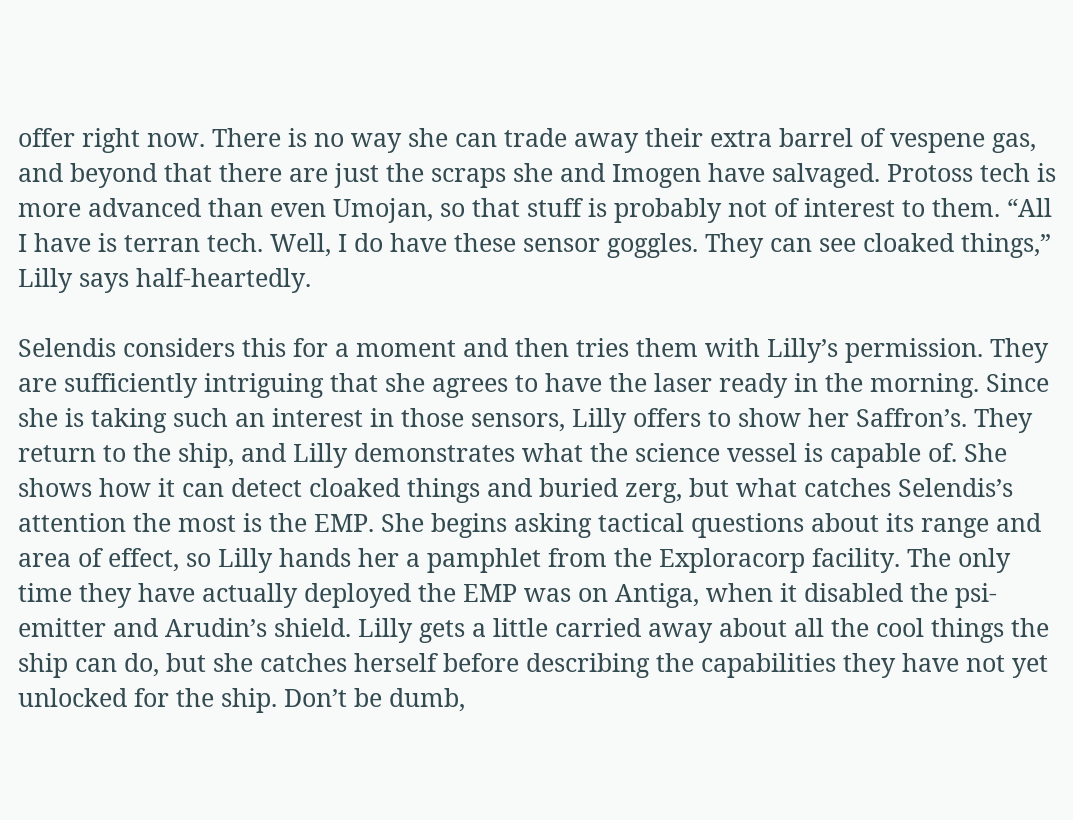offer right now. There is no way she can trade away their extra barrel of vespene gas, and beyond that there are just the scraps she and Imogen have salvaged. Protoss tech is more advanced than even Umojan, so that stuff is probably not of interest to them. “All I have is terran tech. Well, I do have these sensor goggles. They can see cloaked things,” Lilly says half-heartedly.

Selendis considers this for a moment and then tries them with Lilly’s permission. They are sufficiently intriguing that she agrees to have the laser ready in the morning. Since she is taking such an interest in those sensors, Lilly offers to show her Saffron’s. They return to the ship, and Lilly demonstrates what the science vessel is capable of. She shows how it can detect cloaked things and buried zerg, but what catches Selendis’s attention the most is the EMP. She begins asking tactical questions about its range and area of effect, so Lilly hands her a pamphlet from the Exploracorp facility. The only time they have actually deployed the EMP was on Antiga, when it disabled the psi-emitter and Arudin’s shield. Lilly gets a little carried away about all the cool things the ship can do, but she catches herself before describing the capabilities they have not yet unlocked for the ship. Don’t be dumb,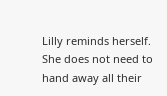Lilly reminds herself. She does not need to hand away all their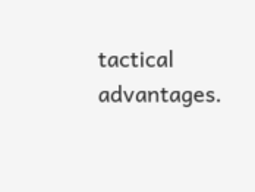tactical advantages.